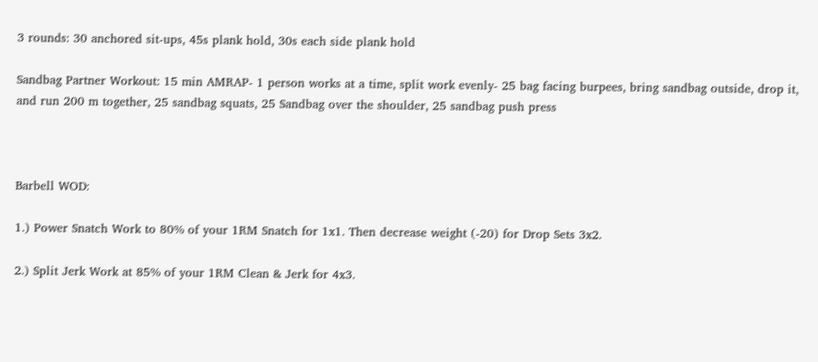3 rounds: 30 anchored sit-ups, 45s plank hold, 30s each side plank hold

Sandbag Partner Workout: 15 min AMRAP- 1 person works at a time, split work evenly- 25 bag facing burpees, bring sandbag outside, drop it, and run 200 m together, 25 sandbag squats, 25 Sandbag over the shoulder, 25 sandbag push press



Barbell WOD:

1.) Power Snatch Work to 80% of your 1RM Snatch for 1x1. Then decrease weight (-20) for Drop Sets 3x2.

2.) Split Jerk Work at 85% of your 1RM Clean & Jerk for 4x3.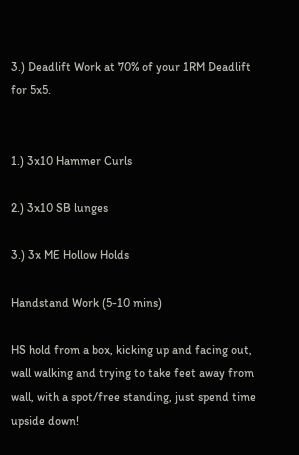3.) Deadlift Work at 70% of your 1RM Deadlift for 5x5.


1.) 3x10 Hammer Curls

2.) 3x10 SB lunges

3.) 3x ME Hollow Holds

Handstand Work (5-10 mins)

HS hold from a box, kicking up and facing out, wall walking and trying to take feet away from wall, with a spot/free standing, just spend time upside down!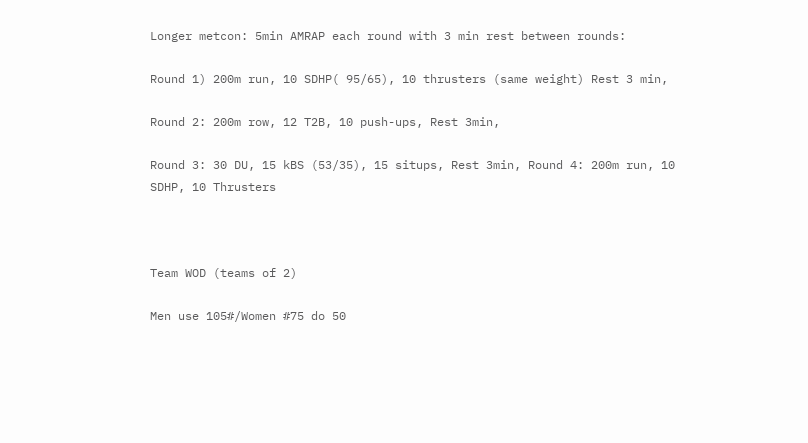Longer metcon: 5min AMRAP each round with 3 min rest between rounds:

Round 1) 200m run, 10 SDHP( 95/65), 10 thrusters (same weight) Rest 3 min,

Round 2: 200m row, 12 T2B, 10 push-ups, Rest 3min,

Round 3: 30 DU, 15 kBS (53/35), 15 situps, Rest 3min, Round 4: 200m run, 10 SDHP, 10 Thrusters



Team WOD (teams of 2)

Men use 105#/Women #75 do 50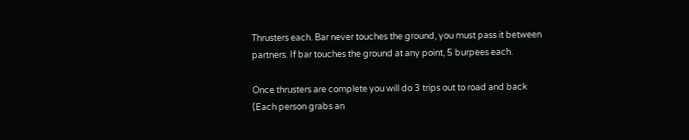Thrusters each. Bar never touches the ground, you must pass it between partners. If bar touches the ground at any point, 5 burpees each.

Once thrusters are complete you will do 3 trips out to road and back (Each person grabs an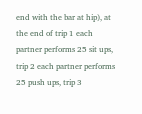end with the bar at hip), at the end of trip 1 each partner performs 25 sit ups, trip 2 each partner performs 25 push ups, trip 3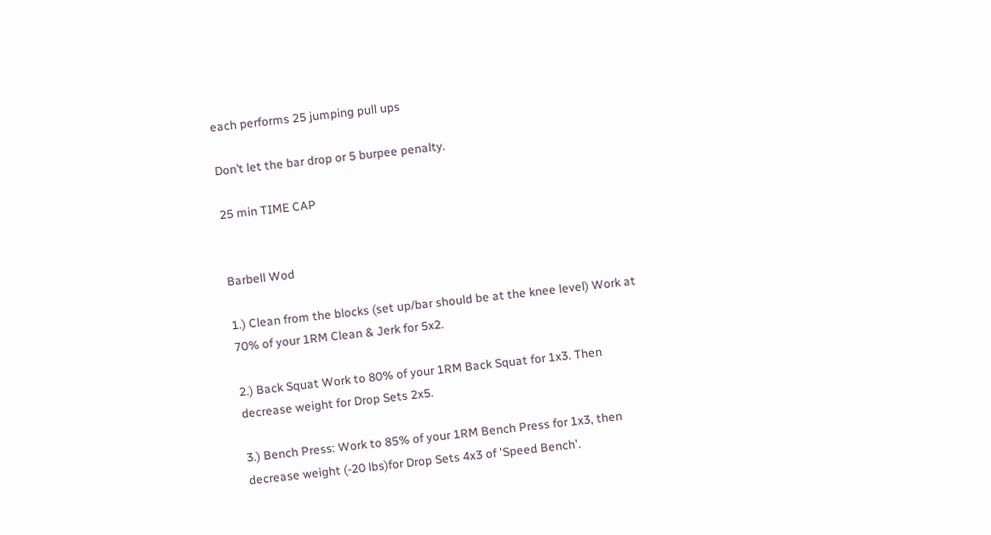each performs 25 jumping pull ups

Don’t let the bar drop or 5 burpee penalty.

25 min TIME CAP


Barbell Wod

1.) Clean from the blocks (set up/bar should be at the knee level) Work at 70% of your 1RM Clean & Jerk for 5x2.

2.) Back Squat Work to 80% of your 1RM Back Squat for 1x3. Then decrease weight for Drop Sets 2x5.

3.) Bench Press: Work to 85% of your 1RM Bench Press for 1x3, then decrease weight (-20 lbs)for Drop Sets 4x3 of 'Speed Bench'.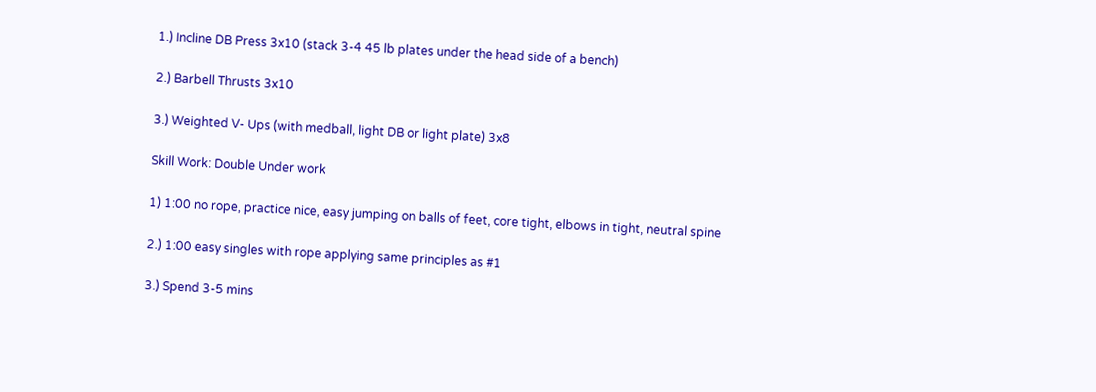1.) Incline DB Press 3x10 (stack 3-4 45 lb plates under the head side of a bench)

2.) Barbell Thrusts 3x10

3.) Weighted V- Ups (with medball, light DB or light plate) 3x8

Skill Work: Double Under work

1) 1:00 no rope, practice nice, easy jumping on balls of feet, core tight, elbows in tight, neutral spine

2.) 1:00 easy singles with rope applying same principles as #1

3.) Spend 3-5 mins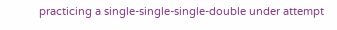practicing a single-single-single-double under attempt